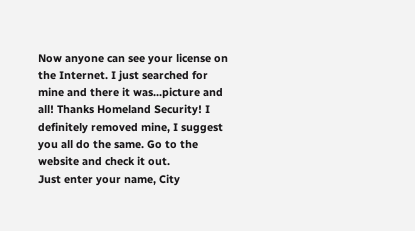Now anyone can see your license on the Internet. I just searched for mine and there it was...picture and all! Thanks Homeland Security! I definitely removed mine, I suggest you all do the same. Go to the website and check it out.
Just enter your name, City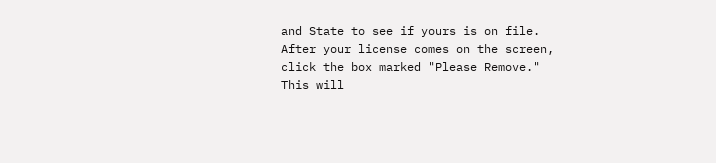and State to see if yours is on file.
After your license comes on the screen, click the box marked "Please Remove."
This will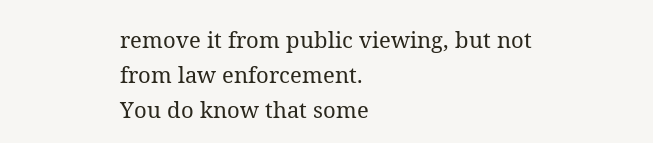remove it from public viewing, but not from law enforcement.
You do know that some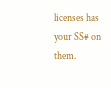licenses has your SS# on them.